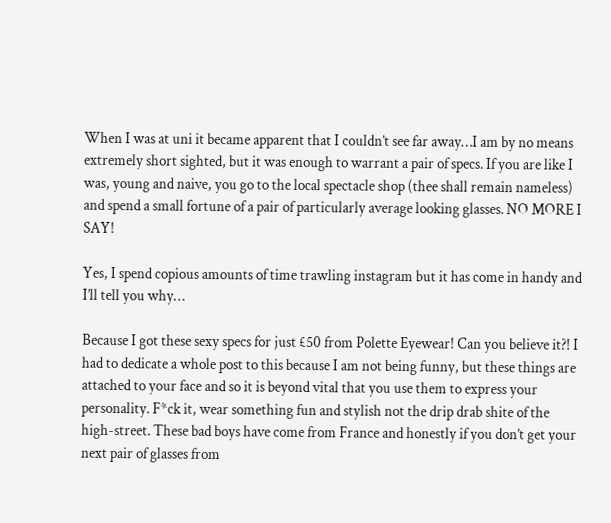When I was at uni it became apparent that I couldn’t see far away…I am by no means extremely short sighted, but it was enough to warrant a pair of specs. If you are like I was, young and naive, you go to the local spectacle shop (thee shall remain nameless) and spend a small fortune of a pair of particularly average looking glasses. NO MORE I SAY!

Yes, I spend copious amounts of time trawling instagram but it has come in handy and I’ll tell you why…

Because I got these sexy specs for just £50 from Polette Eyewear! Can you believe it?! I had to dedicate a whole post to this because I am not being funny, but these things are attached to your face and so it is beyond vital that you use them to express your personality. F*ck it, wear something fun and stylish not the drip drab shite of the high-street. These bad boys have come from France and honestly if you don’t get your next pair of glasses from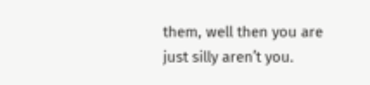them, well then you are just silly aren’t you.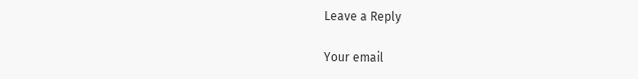Leave a Reply

Your email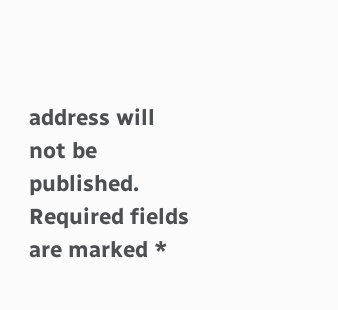address will not be published. Required fields are marked *